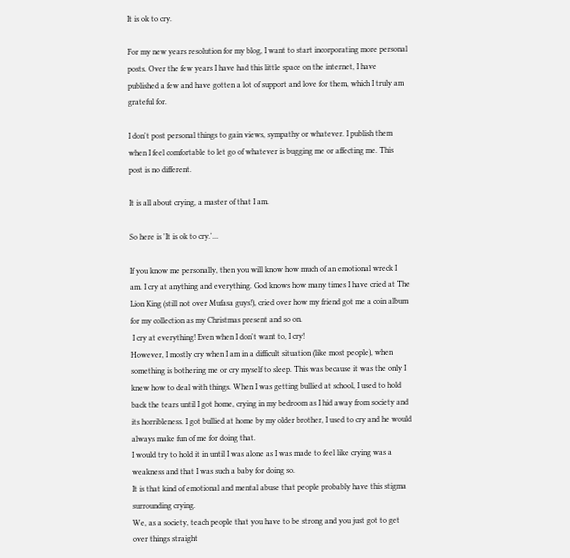It is ok to cry.

For my new years resolution for my blog, I want to start incorporating more personal posts. Over the few years I have had this little space on the internet, I have published a few and have gotten a lot of support and love for them, which I truly am grateful for.

I don't post personal things to gain views, sympathy or whatever. I publish them when I feel comfortable to let go of whatever is bugging me or affecting me. This post is no different.

It is all about crying, a master of that I am.

So here is 'It is ok to cry.'...

If you know me personally, then you will know how much of an emotional wreck I am. I cry at anything and everything. God knows how many times I have cried at The Lion King (still not over Mufasa guys!), cried over how my friend got me a coin album for my collection as my Christmas present and so on.
 I cry at everything! Even when I don't want to, I cry!
However, I mostly cry when I am in a difficult situation (like most people), when something is bothering me or cry myself to sleep. This was because it was the only I knew how to deal with things. When I was getting bullied at school, I used to hold back the tears until I got home, crying in my bedroom as I hid away from society and its horribleness. I got bullied at home by my older brother, I used to cry and he would always make fun of me for doing that.
I would try to hold it in until I was alone as I was made to feel like crying was a weakness and that I was such a baby for doing so.
It is that kind of emotional and mental abuse that people probably have this stigma surrounding crying.
We, as a society, teach people that you have to be strong and you just got to get over things straight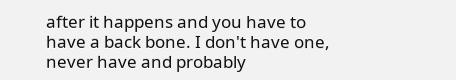after it happens and you have to have a back bone. I don't have one, never have and probably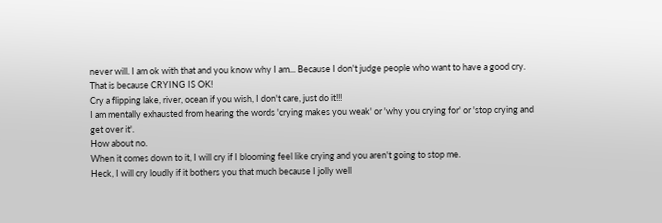never will. I am ok with that and you know why I am... Because I don't judge people who want to have a good cry. That is because CRYING IS OK!
Cry a flipping lake, river, ocean if you wish, I don't care, just do it!!!
I am mentally exhausted from hearing the words 'crying makes you weak' or 'why you crying for' or 'stop crying and get over it'.
How about no.
When it comes down to it, I will cry if I blooming feel like crying and you aren't going to stop me.
Heck, I will cry loudly if it bothers you that much because I jolly well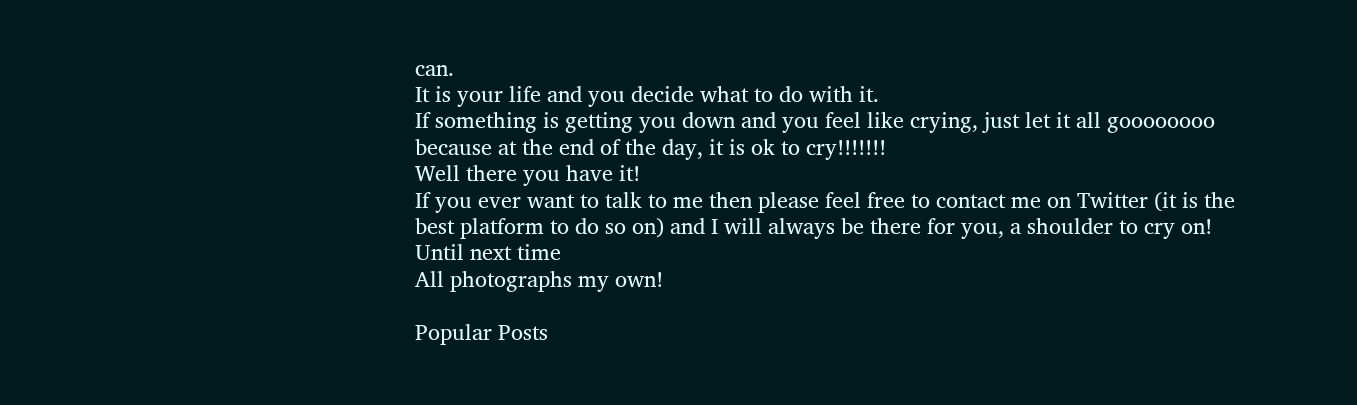can.
It is your life and you decide what to do with it.
If something is getting you down and you feel like crying, just let it all goooooooo because at the end of the day, it is ok to cry!!!!!!!
Well there you have it!
If you ever want to talk to me then please feel free to contact me on Twitter (it is the best platform to do so on) and I will always be there for you, a shoulder to cry on!
Until next time
All photographs my own!

Popular Posts